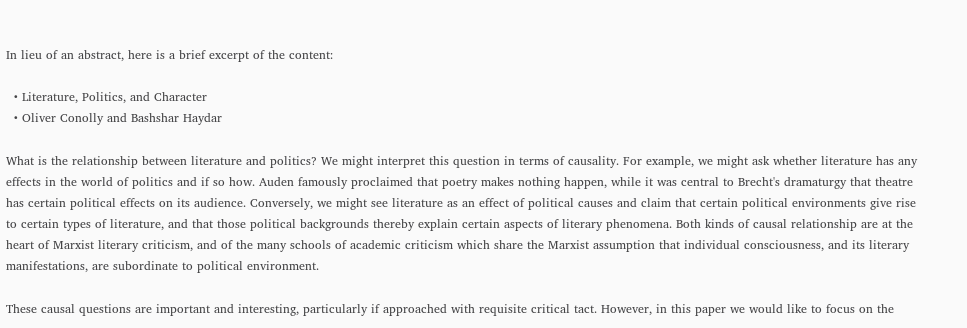In lieu of an abstract, here is a brief excerpt of the content:

  • Literature, Politics, and Character
  • Oliver Conolly and Bashshar Haydar

What is the relationship between literature and politics? We might interpret this question in terms of causality. For example, we might ask whether literature has any effects in the world of politics and if so how. Auden famously proclaimed that poetry makes nothing happen, while it was central to Brecht's dramaturgy that theatre has certain political effects on its audience. Conversely, we might see literature as an effect of political causes and claim that certain political environments give rise to certain types of literature, and that those political backgrounds thereby explain certain aspects of literary phenomena. Both kinds of causal relationship are at the heart of Marxist literary criticism, and of the many schools of academic criticism which share the Marxist assumption that individual consciousness, and its literary manifestations, are subordinate to political environment.

These causal questions are important and interesting, particularly if approached with requisite critical tact. However, in this paper we would like to focus on the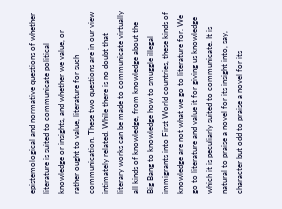epistemological and normative questions of whether literature is suited to communicate political knowledge or insights, and whether we value, or rather ought to value, literature for such communication. These two questions are in our view intimately related. While there is no doubt that literary works can be made to communicate virtually all kinds of knowledge, from knowledge about the Big Bang to knowledge how to smuggle illegal immigrants into First World countries, these kinds of knowledge are not what we go to literature for. We go to literature and value it for giving us knowledge which it is peculiarly suited to communicate. It is natural to praise a novel for its insight into, say, character but odd to praise a novel for its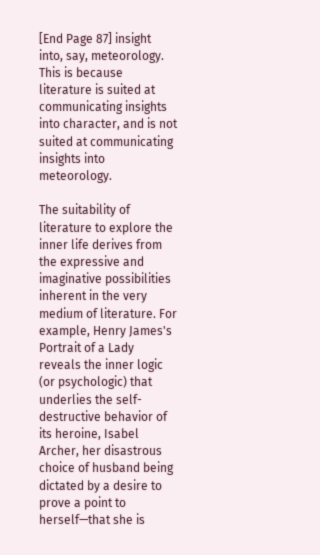[End Page 87] insight into, say, meteorology. This is because literature is suited at communicating insights into character, and is not suited at communicating insights into meteorology.

The suitability of literature to explore the inner life derives from the expressive and imaginative possibilities inherent in the very medium of literature. For example, Henry James's Portrait of a Lady reveals the inner logic (or psychologic) that underlies the self-destructive behavior of its heroine, Isabel Archer, her disastrous choice of husband being dictated by a desire to prove a point to herself—that she is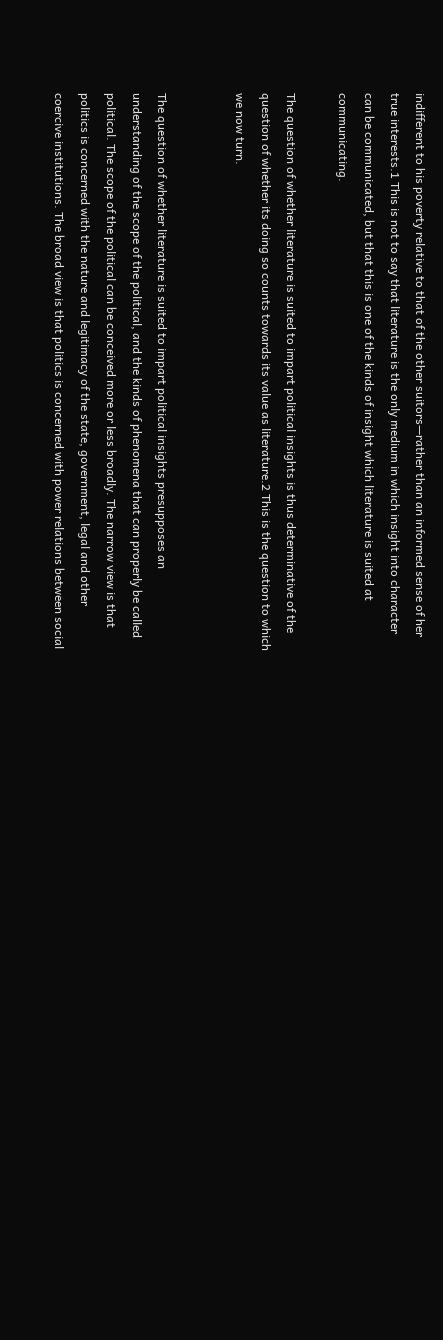indifferent to his poverty relative to that of the other suitors—rather than an informed sense of her true interests.1 This is not to say that literature is the only medium in which insight into character can be communicated, but that this is one of the kinds of insight which literature is suited at communicating.

The question of whether literature is suited to impart political insights is thus determinative of the question of whether its doing so counts towards its value as literature.2 This is the question to which we now turn.


The question of whether literature is suited to impart political insights presupposes an understanding of the scope of the political, and the kinds of phenomena that can properly be called political. The scope of the political can be conceived more or less broadly. The narrow view is that politics is concerned with the nature and legitimacy of the state, government, legal and other coercive institutions. The broad view is that politics is concerned with power relations between social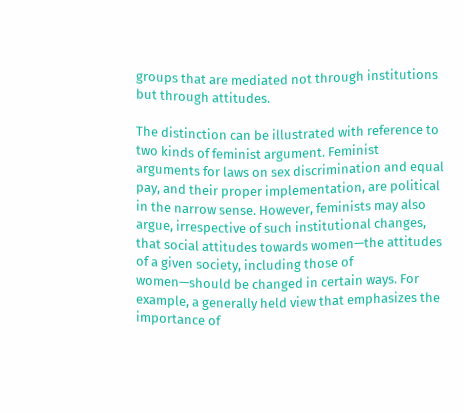groups that are mediated not through institutions but through attitudes.

The distinction can be illustrated with reference to two kinds of feminist argument. Feminist arguments for laws on sex discrimination and equal pay, and their proper implementation, are political in the narrow sense. However, feminists may also argue, irrespective of such institutional changes, that social attitudes towards women—the attitudes of a given society, including those of women—should be changed in certain ways. For example, a generally held view that emphasizes the importance of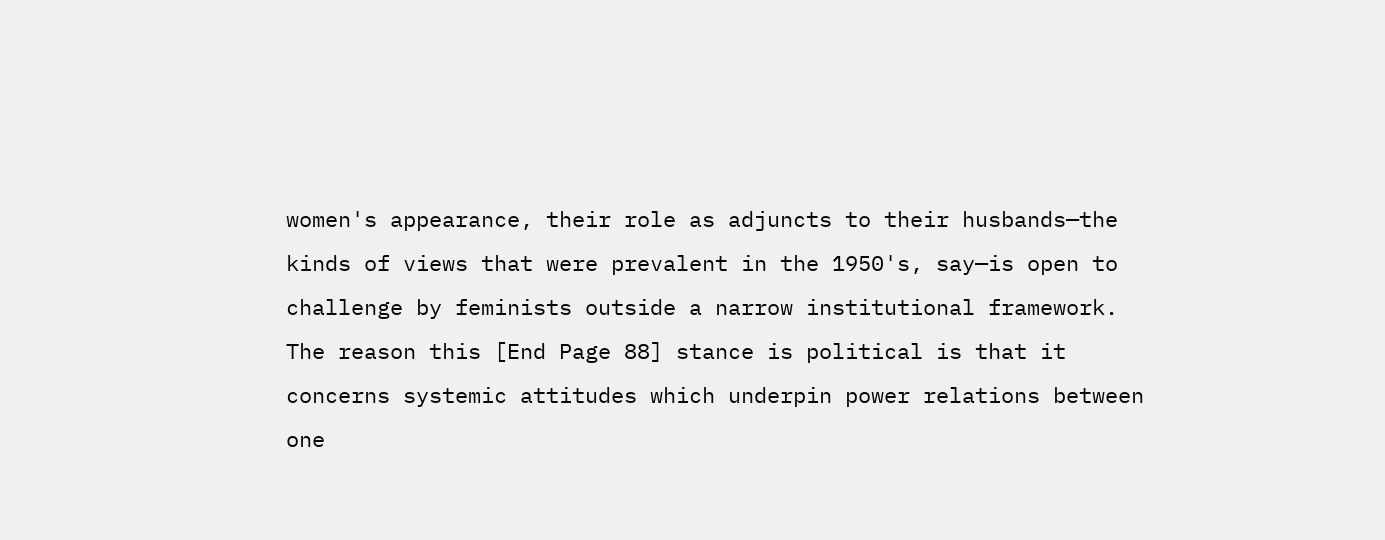women's appearance, their role as adjuncts to their husbands—the kinds of views that were prevalent in the 1950's, say—is open to challenge by feminists outside a narrow institutional framework. The reason this [End Page 88] stance is political is that it concerns systemic attitudes which underpin power relations between one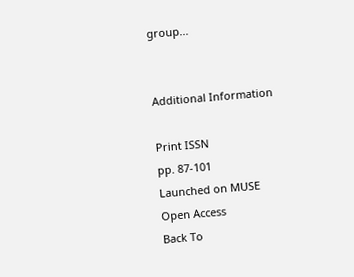group...


Additional Information

Print ISSN
pp. 87-101
Launched on MUSE
Open Access
Back To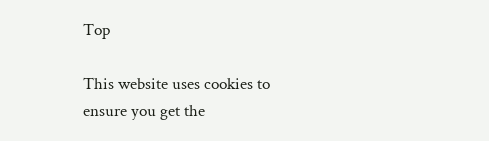Top

This website uses cookies to ensure you get the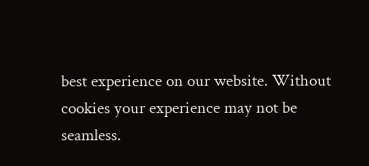best experience on our website. Without cookies your experience may not be seamless.